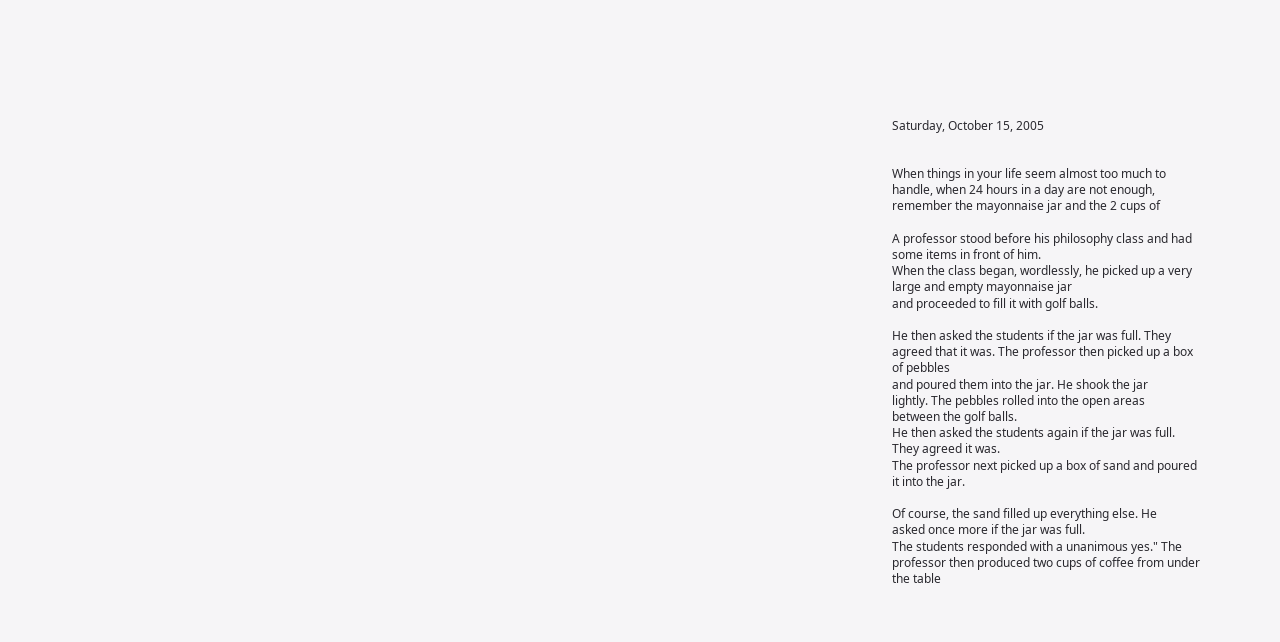Saturday, October 15, 2005


When things in your life seem almost too much to
handle, when 24 hours in a day are not enough,
remember the mayonnaise jar and the 2 cups of

A professor stood before his philosophy class and had
some items in front of him.
When the class began, wordlessly, he picked up a very
large and empty mayonnaise jar
and proceeded to fill it with golf balls.

He then asked the students if the jar was full. They
agreed that it was. The professor then picked up a box
of pebbles
and poured them into the jar. He shook the jar
lightly. The pebbles rolled into the open areas
between the golf balls.
He then asked the students again if the jar was full.
They agreed it was.
The professor next picked up a box of sand and poured
it into the jar.

Of course, the sand filled up everything else. He
asked once more if the jar was full.
The students responded with a unanimous yes." The
professor then produced two cups of coffee from under
the table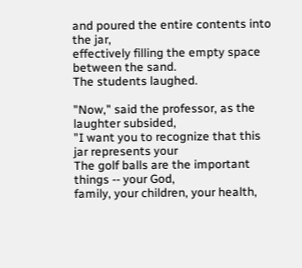and poured the entire contents into the jar,
effectively filling the empty space between the sand.
The students laughed.

"Now," said the professor, as the laughter subsided,
"I want you to recognize that this jar represents your
The golf balls are the important things -- your God,
family, your children, your health,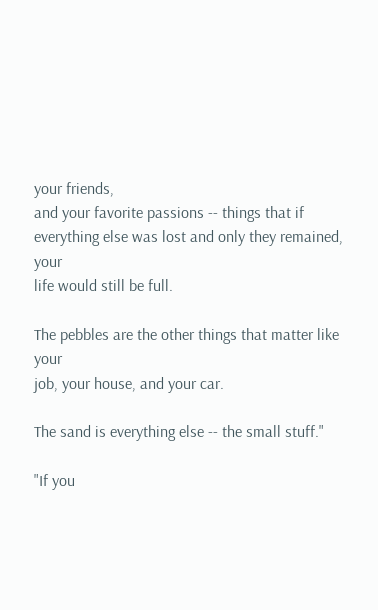your friends,
and your favorite passions -- things that if
everything else was lost and only they remained, your
life would still be full.

The pebbles are the other things that matter like your
job, your house, and your car.

The sand is everything else -- the small stuff."

"If you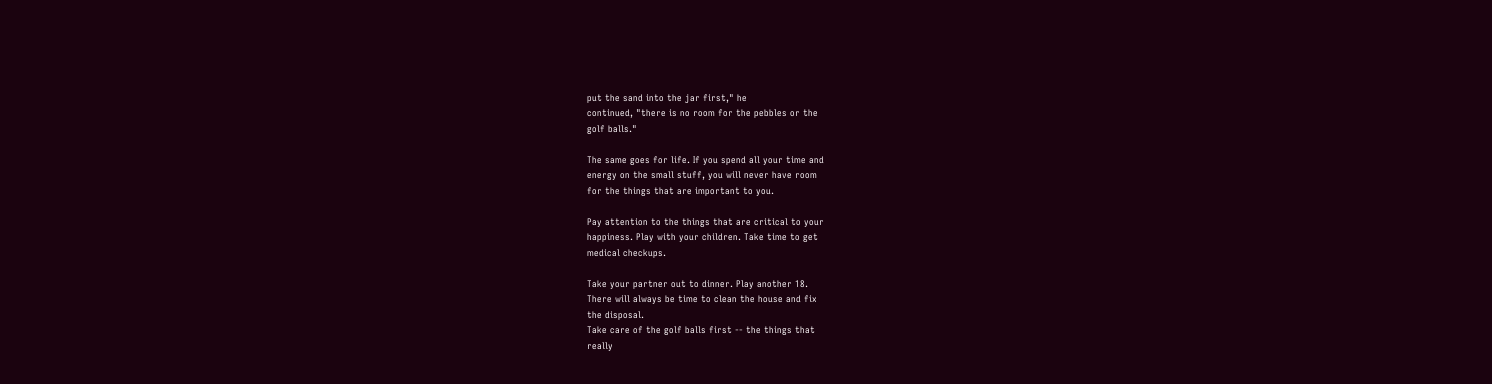put the sand into the jar first," he
continued, "there is no room for the pebbles or the
golf balls."

The same goes for life. If you spend all your time and
energy on the small stuff, you will never have room
for the things that are important to you.

Pay attention to the things that are critical to your
happiness. Play with your children. Take time to get
medical checkups.

Take your partner out to dinner. Play another 18.
There will always be time to clean the house and fix
the disposal.
Take care of the golf balls first -- the things that
really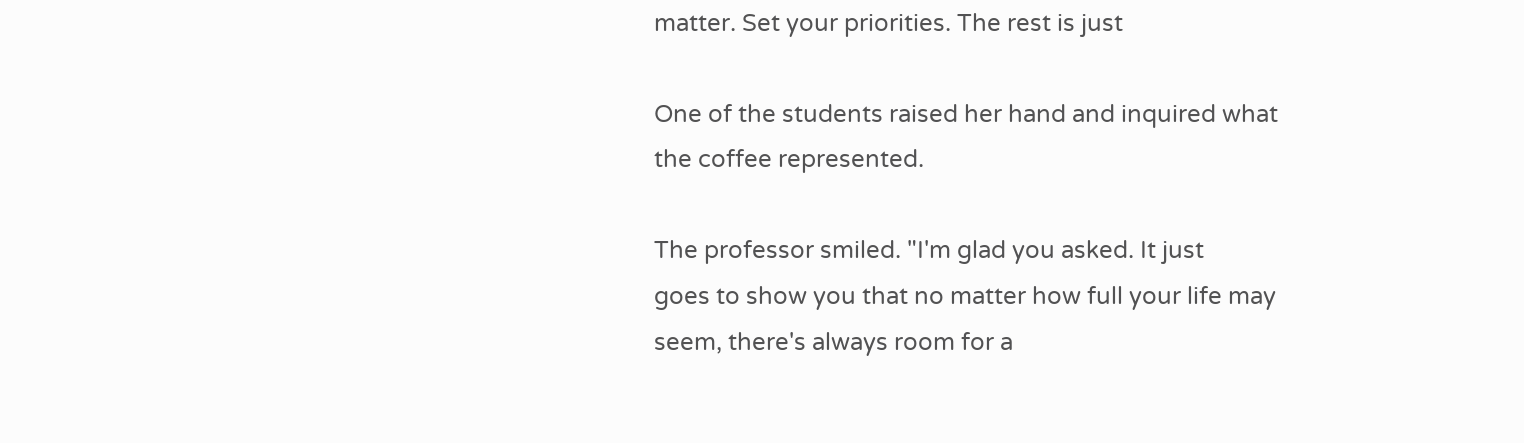matter. Set your priorities. The rest is just

One of the students raised her hand and inquired what
the coffee represented.

The professor smiled. "I'm glad you asked. It just
goes to show you that no matter how full your life may
seem, there's always room for a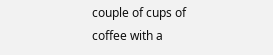couple of cups of
coffee with a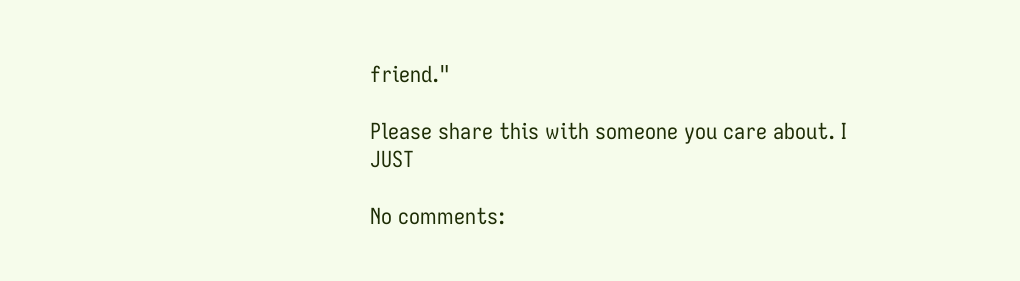friend."

Please share this with someone you care about. I JUST

No comments: